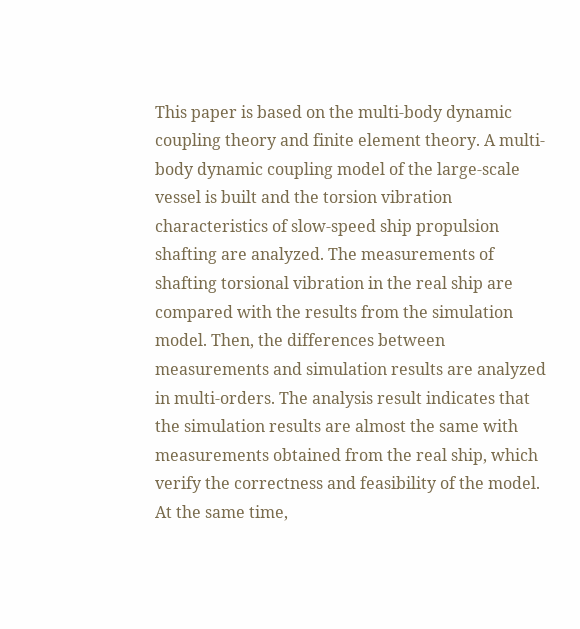This paper is based on the multi-body dynamic coupling theory and finite element theory. A multi-body dynamic coupling model of the large-scale vessel is built and the torsion vibration characteristics of slow-speed ship propulsion shafting are analyzed. The measurements of shafting torsional vibration in the real ship are compared with the results from the simulation model. Then, the differences between measurements and simulation results are analyzed in multi-orders. The analysis result indicates that the simulation results are almost the same with measurements obtained from the real ship, which verify the correctness and feasibility of the model. At the same time,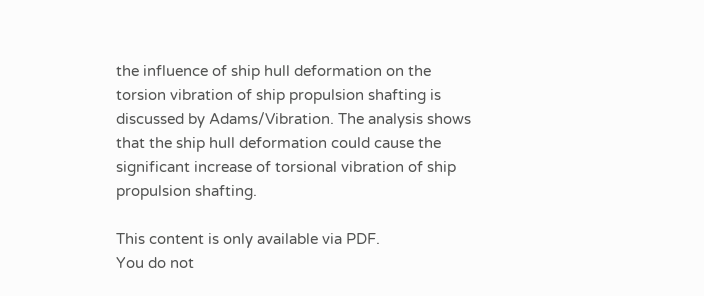the influence of ship hull deformation on the torsion vibration of ship propulsion shafting is discussed by Adams/Vibration. The analysis shows that the ship hull deformation could cause the significant increase of torsional vibration of ship propulsion shafting.

This content is only available via PDF.
You do not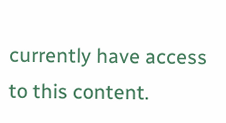currently have access to this content.